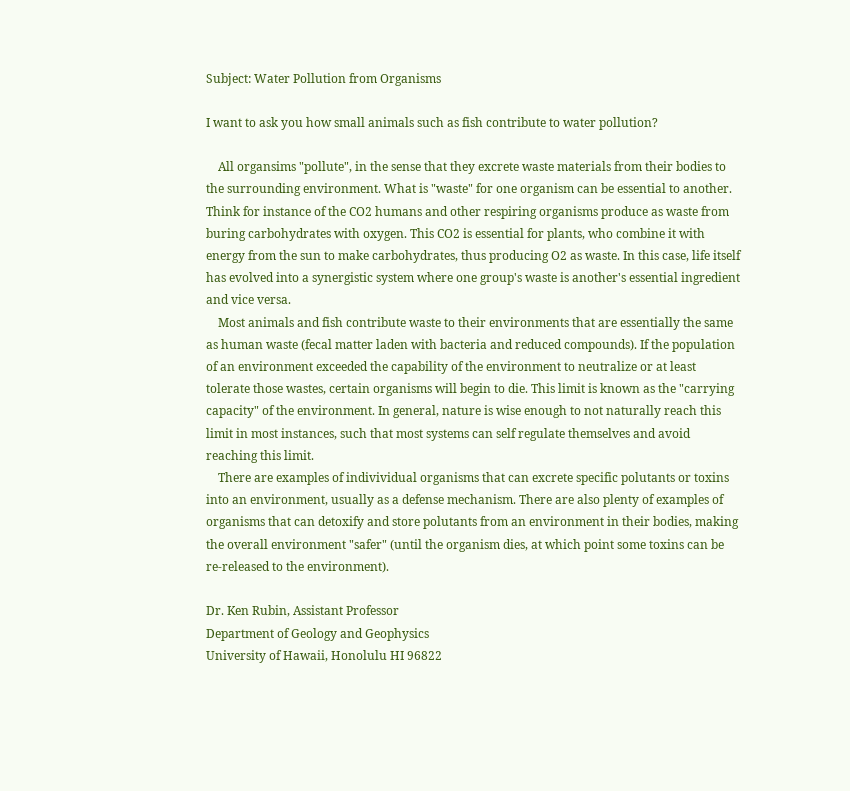Subject: Water Pollution from Organisms

I want to ask you how small animals such as fish contribute to water pollution?

    All organsims "pollute", in the sense that they excrete waste materials from their bodies to the surrounding environment. What is "waste" for one organism can be essential to another. Think for instance of the CO2 humans and other respiring organisms produce as waste from buring carbohydrates with oxygen. This CO2 is essential for plants, who combine it with energy from the sun to make carbohydrates, thus producing O2 as waste. In this case, life itself has evolved into a synergistic system where one group's waste is another's essential ingredient and vice versa.
    Most animals and fish contribute waste to their environments that are essentially the same as human waste (fecal matter laden with bacteria and reduced compounds). If the population of an environment exceeded the capability of the environment to neutralize or at least tolerate those wastes, certain organisms will begin to die. This limit is known as the "carrying capacity" of the environment. In general, nature is wise enough to not naturally reach this limit in most instances, such that most systems can self regulate themselves and avoid reaching this limit.
    There are examples of indivividual organisms that can excrete specific polutants or toxins into an environment, usually as a defense mechanism. There are also plenty of examples of organisms that can detoxify and store polutants from an environment in their bodies, making the overall environment "safer" (until the organism dies, at which point some toxins can be re-released to the environment).

Dr. Ken Rubin, Assistant Professor
Department of Geology and Geophysics
University of Hawaii, Honolulu HI 96822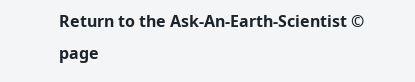Return to the Ask-An-Earth-Scientist © page